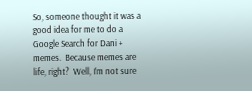So, someone thought it was a good idea for me to do a Google Search for Dani + memes.  Because memes are life, right?  Well, I’m not sure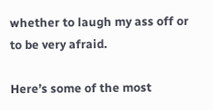whether to laugh my ass off or to be very afraid.

Here’s some of the most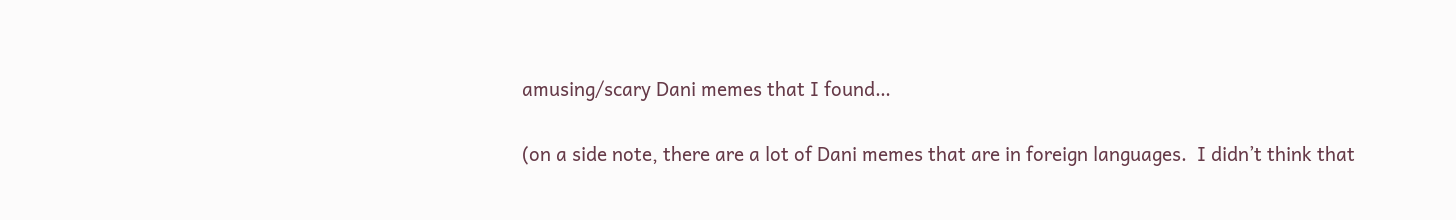amusing/scary Dani memes that I found…

(on a side note, there are a lot of Dani memes that are in foreign languages.  I didn’t think that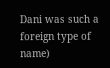Dani was such a foreign type of name)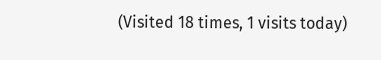(Visited 18 times, 1 visits today)